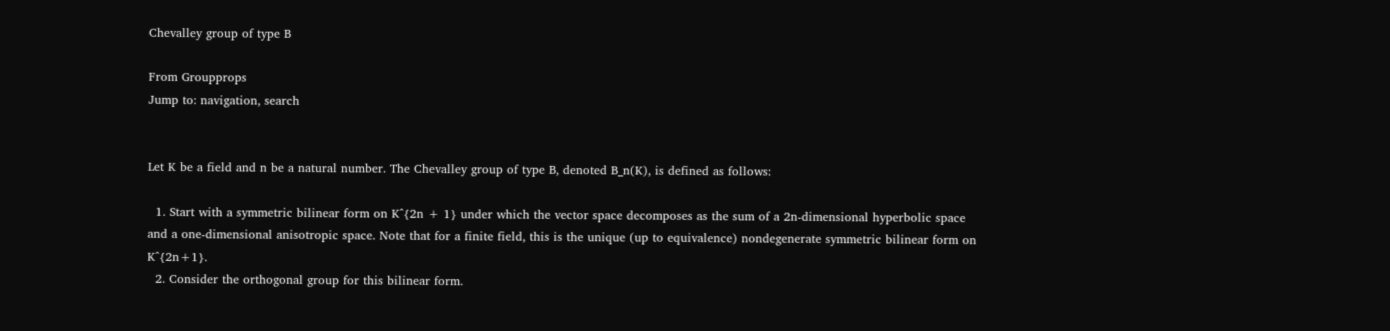Chevalley group of type B

From Groupprops
Jump to: navigation, search


Let K be a field and n be a natural number. The Chevalley group of type B, denoted B_n(K), is defined as follows:

  1. Start with a symmetric bilinear form on K^{2n + 1} under which the vector space decomposes as the sum of a 2n-dimensional hyperbolic space and a one-dimensional anisotropic space. Note that for a finite field, this is the unique (up to equivalence) nondegenerate symmetric bilinear form on K^{2n+1}.
  2. Consider the orthogonal group for this bilinear form.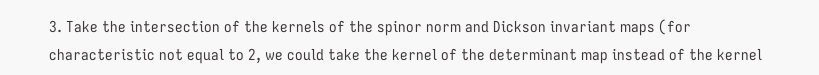3. Take the intersection of the kernels of the spinor norm and Dickson invariant maps (for characteristic not equal to 2, we could take the kernel of the determinant map instead of the kernel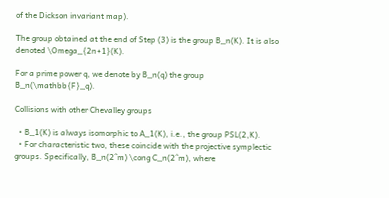of the Dickson invariant map).

The group obtained at the end of Step (3) is the group B_n(K). It is also denoted \Omega_{2n+1}(K).

For a prime power q, we denote by B_n(q) the group B_n(\mathbb{F}_q).

Collisions with other Chevalley groups

  • B_1(K) is always isomorphic to A_1(K), i.e., the group PSL(2,K).
  • For characteristic two, these coincide with the projective symplectic groups. Specifically, B_n(2^m) \cong C_n(2^m), where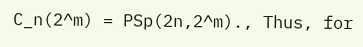C_n(2^m) = PSp(2n,2^m)., Thus, for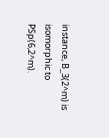instance, B_3(2^m) is isomorphic to PSp(6,2^m).